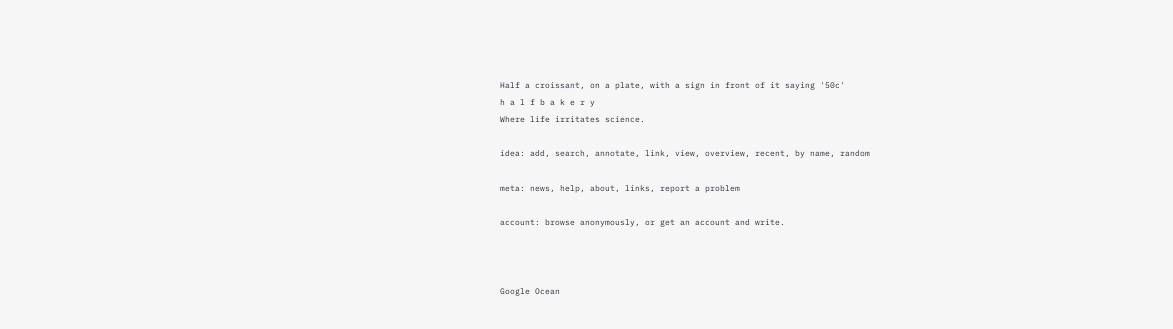Half a croissant, on a plate, with a sign in front of it saying '50c'
h a l f b a k e r y
Where life irritates science.

idea: add, search, annotate, link, view, overview, recent, by name, random

meta: news, help, about, links, report a problem

account: browse anonymously, or get an account and write.



Google Ocean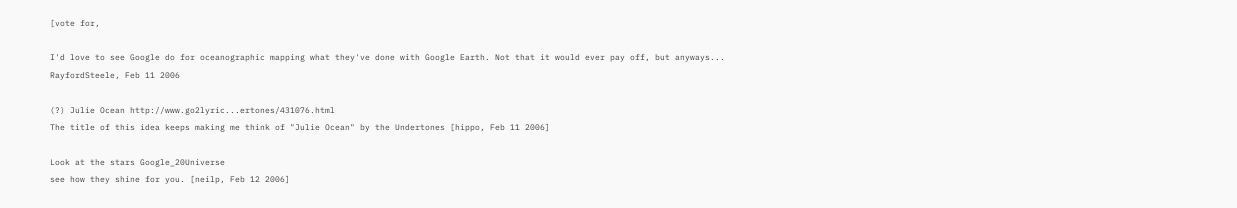[vote for,

I'd love to see Google do for oceanographic mapping what they've done with Google Earth. Not that it would ever pay off, but anyways...
RayfordSteele, Feb 11 2006

(?) Julie Ocean http://www.go2lyric...ertones/431076.html
The title of this idea keeps making me think of "Julie Ocean" by the Undertones [hippo, Feb 11 2006]

Look at the stars Google_20Universe
see how they shine for you. [neilp, Feb 12 2006]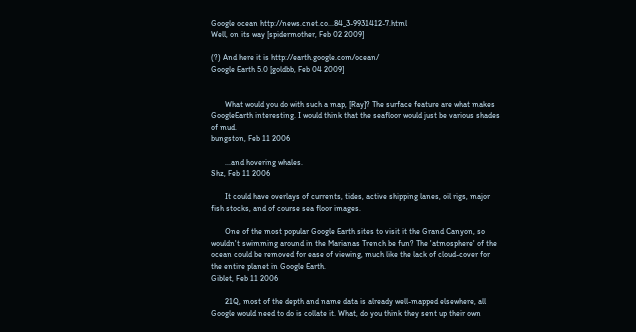Google ocean http://news.cnet.co...84_3-9931412-7.html
Well, on its way [spidermother, Feb 02 2009]

(?) And here it is http://earth.google.com/ocean/
Google Earth 5.0 [goldbb, Feb 04 2009]


       What would you do with such a map, [Ray]? The surface feature are what makes GoogleEarth interesting. I would think that the seafloor would just be various shades of mud.
bungston, Feb 11 2006

       ...and hovering whales.
Shz, Feb 11 2006

       It could have overlays of currents, tides, active shipping lanes, oil rigs, major fish stocks, and of course sea floor images.

       One of the most popular Google Earth sites to visit it the Grand Canyon, so wouldn't swimming around in the Marianas Trench be fun? The 'atmosphere' of the ocean could be removed for ease of viewing, much like the lack of cloud-cover for the entire planet in Google Earth.
Giblet, Feb 11 2006

       21Q, most of the depth and name data is already well-mapped elsewhere, all Google would need to do is collate it. What, do you think they sent up their own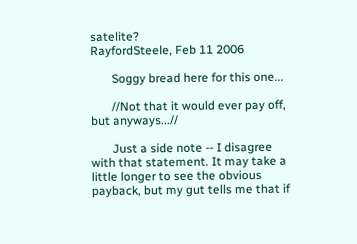satelite?
RayfordSteele, Feb 11 2006

       Soggy bread here for this one...

       //Not that it would ever pay off, but anyways...//

       Just a side note -- I disagree with that statement. It may take a little longer to see the obvious payback, but my gut tells me that if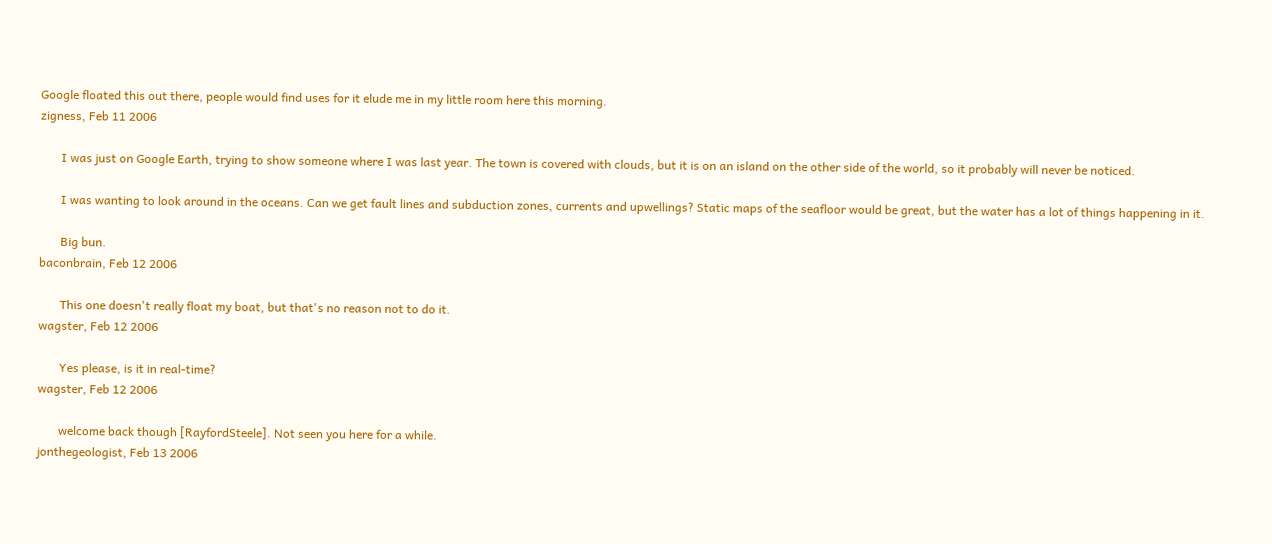Google floated this out there, people would find uses for it elude me in my little room here this morning.
zigness, Feb 11 2006

       I was just on Google Earth, trying to show someone where I was last year. The town is covered with clouds, but it is on an island on the other side of the world, so it probably will never be noticed.

       I was wanting to look around in the oceans. Can we get fault lines and subduction zones, currents and upwellings? Static maps of the seafloor would be great, but the water has a lot of things happening in it.

       Big bun.
baconbrain, Feb 12 2006

       This one doesn't really float my boat, but that's no reason not to do it.
wagster, Feb 12 2006

       Yes please, is it in real-time?
wagster, Feb 12 2006

       welcome back though [RayfordSteele]. Not seen you here for a while.
jonthegeologist, Feb 13 2006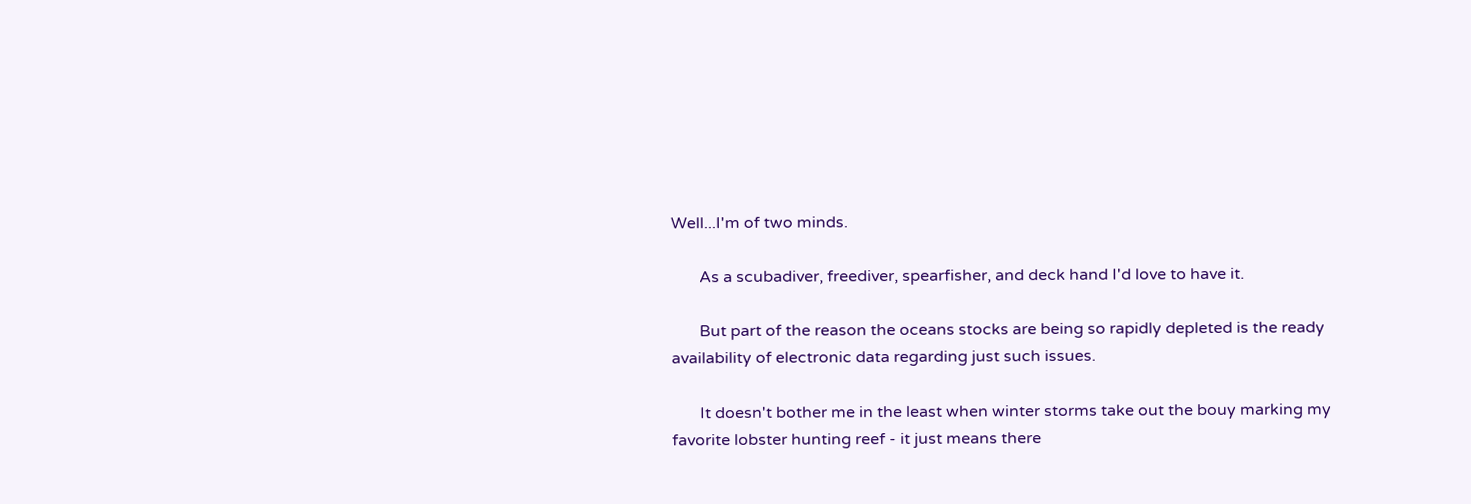Well...I'm of two minds.

       As a scubadiver, freediver, spearfisher, and deck hand I'd love to have it.

       But part of the reason the oceans stocks are being so rapidly depleted is the ready availability of electronic data regarding just such issues.

       It doesn't bother me in the least when winter storms take out the bouy marking my favorite lobster hunting reef - it just means there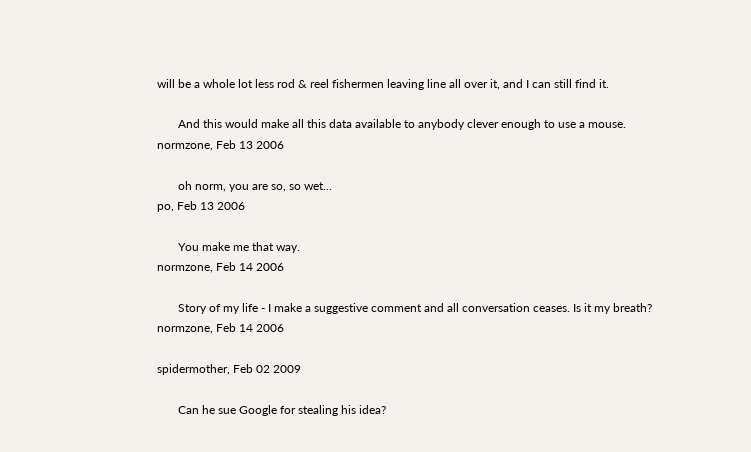will be a whole lot less rod & reel fishermen leaving line all over it, and I can still find it.

       And this would make all this data available to anybody clever enough to use a mouse.
normzone, Feb 13 2006

       oh norm, you are so, so wet...
po, Feb 13 2006

       You make me that way.
normzone, Feb 14 2006

       Story of my life - I make a suggestive comment and all conversation ceases. Is it my breath?
normzone, Feb 14 2006

spidermother, Feb 02 2009

       Can he sue Google for stealing his idea?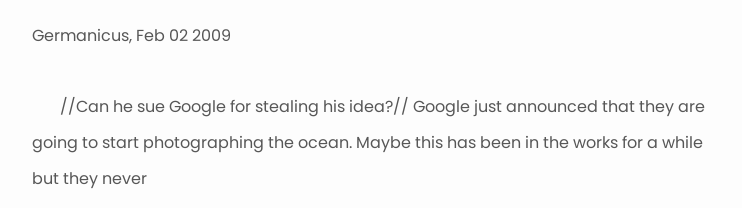Germanicus, Feb 02 2009

       //Can he sue Google for stealing his idea?// Google just announced that they are going to start photographing the ocean. Maybe this has been in the works for a while but they never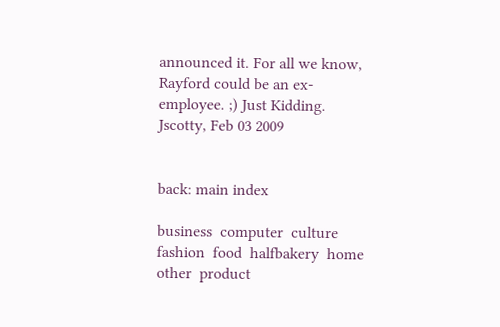announced it. For all we know, Rayford could be an ex-employee. ;) Just Kidding.
Jscotty, Feb 03 2009


back: main index

business  computer  culture  fashion  food  halfbakery  home  other  product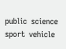public  science  sport  vehicle